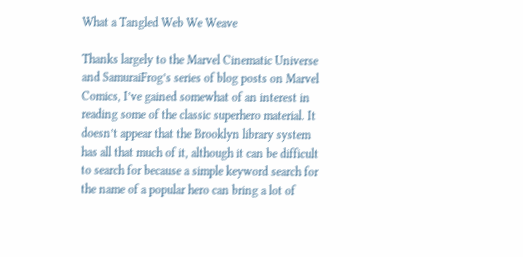What a Tangled Web We Weave

Thanks largely to the Marvel Cinematic Universe and SamuraiFrog’s series of blog posts on Marvel Comics, I’ve gained somewhat of an interest in reading some of the classic superhero material. It doesn’t appear that the Brooklyn library system has all that much of it, although it can be difficult to search for because a simple keyword search for the name of a popular hero can bring a lot of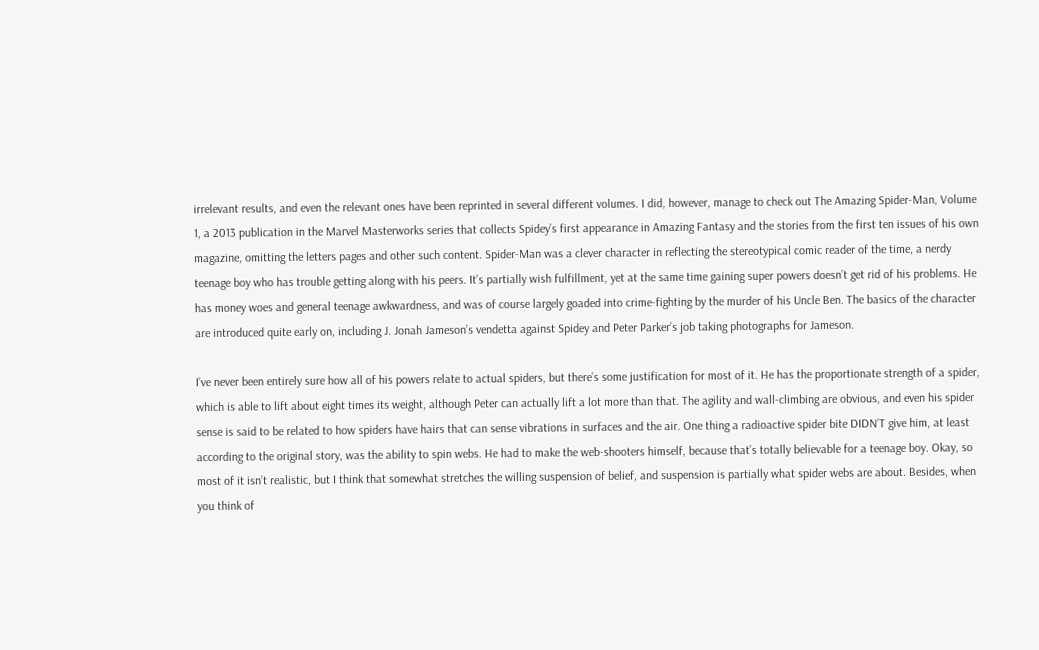irrelevant results, and even the relevant ones have been reprinted in several different volumes. I did, however, manage to check out The Amazing Spider-Man, Volume 1, a 2013 publication in the Marvel Masterworks series that collects Spidey’s first appearance in Amazing Fantasy and the stories from the first ten issues of his own magazine, omitting the letters pages and other such content. Spider-Man was a clever character in reflecting the stereotypical comic reader of the time, a nerdy teenage boy who has trouble getting along with his peers. It’s partially wish fulfillment, yet at the same time gaining super powers doesn’t get rid of his problems. He has money woes and general teenage awkwardness, and was of course largely goaded into crime-fighting by the murder of his Uncle Ben. The basics of the character are introduced quite early on, including J. Jonah Jameson’s vendetta against Spidey and Peter Parker’s job taking photographs for Jameson.

I’ve never been entirely sure how all of his powers relate to actual spiders, but there’s some justification for most of it. He has the proportionate strength of a spider, which is able to lift about eight times its weight, although Peter can actually lift a lot more than that. The agility and wall-climbing are obvious, and even his spider sense is said to be related to how spiders have hairs that can sense vibrations in surfaces and the air. One thing a radioactive spider bite DIDN’T give him, at least according to the original story, was the ability to spin webs. He had to make the web-shooters himself, because that’s totally believable for a teenage boy. Okay, so most of it isn’t realistic, but I think that somewhat stretches the willing suspension of belief, and suspension is partially what spider webs are about. Besides, when you think of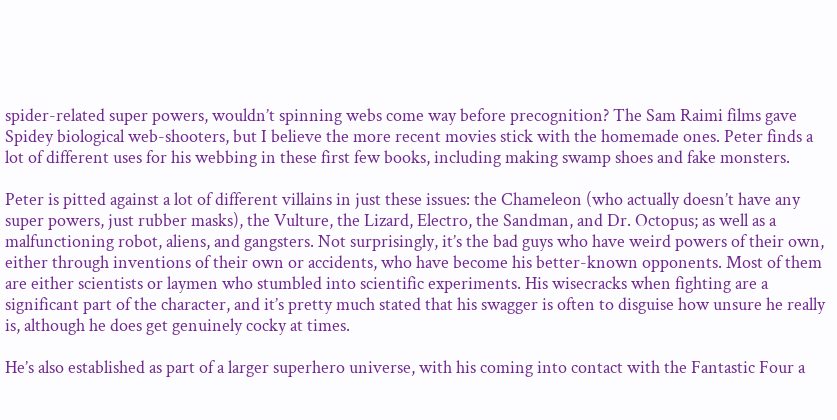spider-related super powers, wouldn’t spinning webs come way before precognition? The Sam Raimi films gave Spidey biological web-shooters, but I believe the more recent movies stick with the homemade ones. Peter finds a lot of different uses for his webbing in these first few books, including making swamp shoes and fake monsters.

Peter is pitted against a lot of different villains in just these issues: the Chameleon (who actually doesn’t have any super powers, just rubber masks), the Vulture, the Lizard, Electro, the Sandman, and Dr. Octopus; as well as a malfunctioning robot, aliens, and gangsters. Not surprisingly, it’s the bad guys who have weird powers of their own, either through inventions of their own or accidents, who have become his better-known opponents. Most of them are either scientists or laymen who stumbled into scientific experiments. His wisecracks when fighting are a significant part of the character, and it’s pretty much stated that his swagger is often to disguise how unsure he really is, although he does get genuinely cocky at times.

He’s also established as part of a larger superhero universe, with his coming into contact with the Fantastic Four a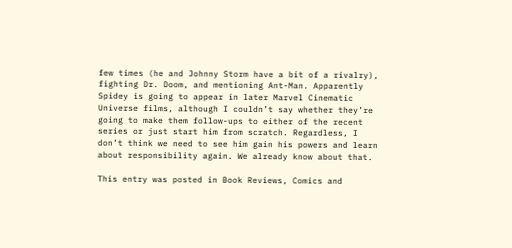few times (he and Johnny Storm have a bit of a rivalry), fighting Dr. Doom, and mentioning Ant-Man. Apparently Spidey is going to appear in later Marvel Cinematic Universe films, although I couldn’t say whether they’re going to make them follow-ups to either of the recent series or just start him from scratch. Regardless, I don’t think we need to see him gain his powers and learn about responsibility again. We already know about that.

This entry was posted in Book Reviews, Comics and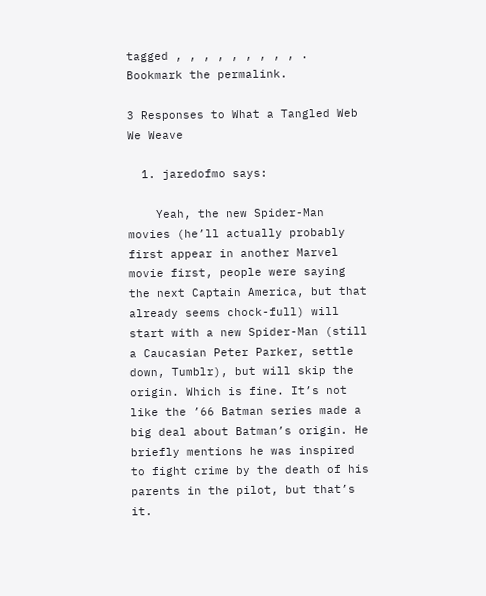tagged , , , , , , , , , . Bookmark the permalink.

3 Responses to What a Tangled Web We Weave

  1. jaredofmo says:

    Yeah, the new Spider-Man movies (he’ll actually probably first appear in another Marvel movie first, people were saying the next Captain America, but that already seems chock-full) will start with a new Spider-Man (still a Caucasian Peter Parker, settle down, Tumblr), but will skip the origin. Which is fine. It’s not like the ’66 Batman series made a big deal about Batman’s origin. He briefly mentions he was inspired to fight crime by the death of his parents in the pilot, but that’s it.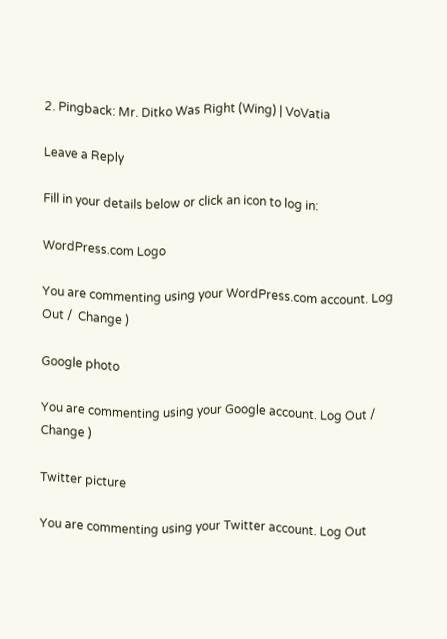2. Pingback: Mr. Ditko Was Right (Wing) | VoVatia

Leave a Reply

Fill in your details below or click an icon to log in:

WordPress.com Logo

You are commenting using your WordPress.com account. Log Out /  Change )

Google photo

You are commenting using your Google account. Log Out /  Change )

Twitter picture

You are commenting using your Twitter account. Log Out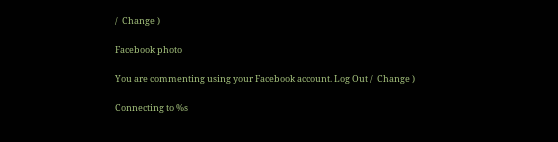/  Change )

Facebook photo

You are commenting using your Facebook account. Log Out /  Change )

Connecting to %s